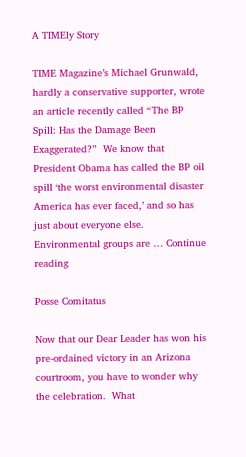A TIMEly Story

TIME Magazine’s Michael Grunwald, hardly a conservative supporter, wrote an article recently called “The BP Spill: Has the Damage Been Exaggerated?”  We know that President Obama has called the BP oil spill ‘the worst environmental disaster America has ever faced,’ and so has just about everyone else. Environmental groups are … Continue reading

Posse Comitatus

Now that our Dear Leader has won his pre-ordained victory in an Arizona courtroom, you have to wonder why the celebration.  What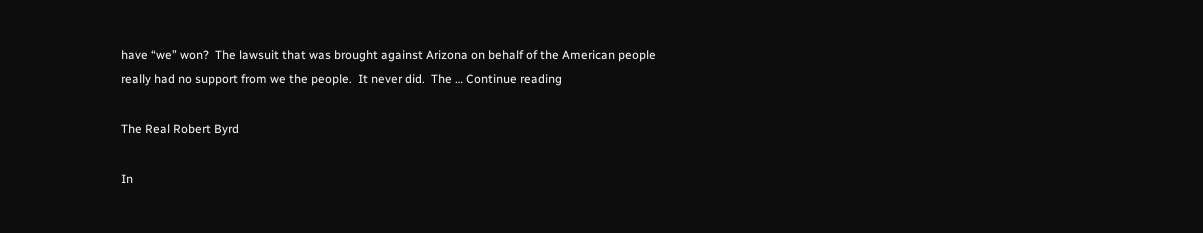have “we” won?  The lawsuit that was brought against Arizona on behalf of the American people really had no support from we the people.  It never did.  The … Continue reading

The Real Robert Byrd

In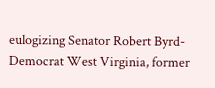eulogizing Senator Robert Byrd-Democrat West Virginia, former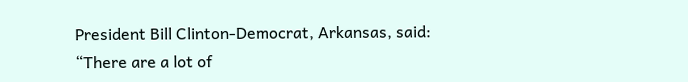President Bill Clinton-Democrat, Arkansas, said: “There are a lot of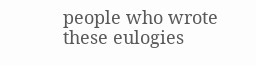people who wrote these eulogies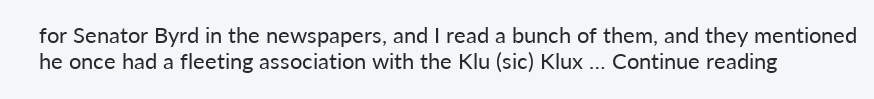for Senator Byrd in the newspapers, and I read a bunch of them, and they mentioned he once had a fleeting association with the Klu (sic) Klux … Continue reading